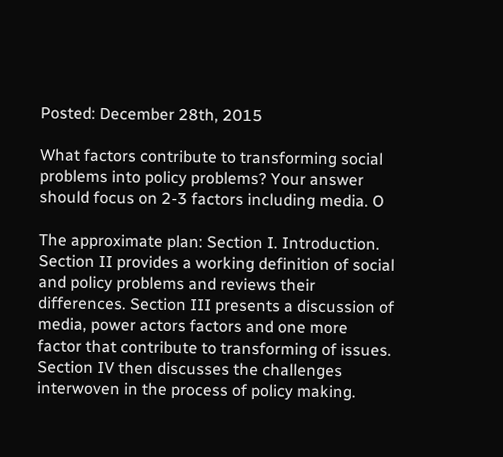Posted: December 28th, 2015

What factors contribute to transforming social problems into policy problems? Your answer should focus on 2-3 factors including media. O

The approximate plan: Section I. Introduction. Section II provides a working definition of social and policy problems and reviews their differences. Section III presents a discussion of media, power actors factors and one more factor that contribute to transforming of issues. Section IV then discusses the challenges interwoven in the process of policy making.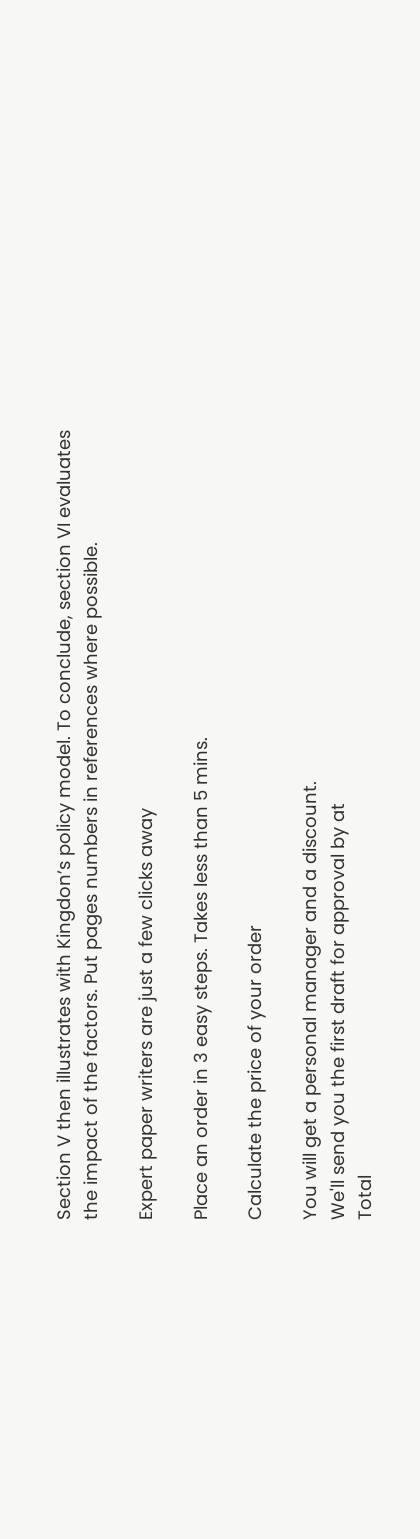Section V then illustrates with Kingdon’s policy model. To conclude, section VI evaluates the impact of the factors. Put pages numbers in references where possible.

Expert paper writers are just a few clicks away

Place an order in 3 easy steps. Takes less than 5 mins.

Calculate the price of your order

You will get a personal manager and a discount.
We'll send you the first draft for approval by at
Total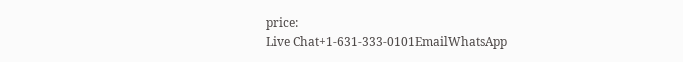price:
Live Chat+1-631-333-0101EmailWhatsApp